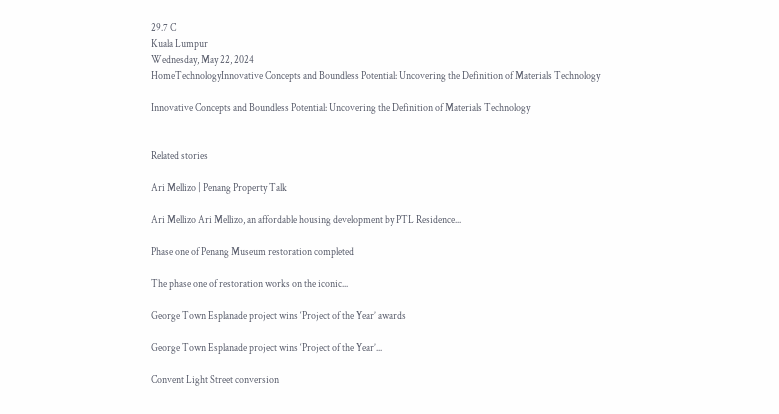29.7 C
Kuala Lumpur
Wednesday, May 22, 2024
HomeTechnologyInnovative Concepts and Boundless Potential: Uncovering the Definition of Materials Technology

Innovative Concepts and Boundless Potential: Uncovering the Definition of Materials Technology


Related stories

Ari Mellizo | Penang Property Talk

Ari Mellizo Ari Mellizo, an affordable housing development by PTL Residence...

Phase one of Penang Museum restoration completed

The phase one of restoration works on the iconic...

George Town Esplanade project wins ‘Project of the Year’ awards

George Town Esplanade project wins ‘Project of the Year’...

Convent Light Street conversion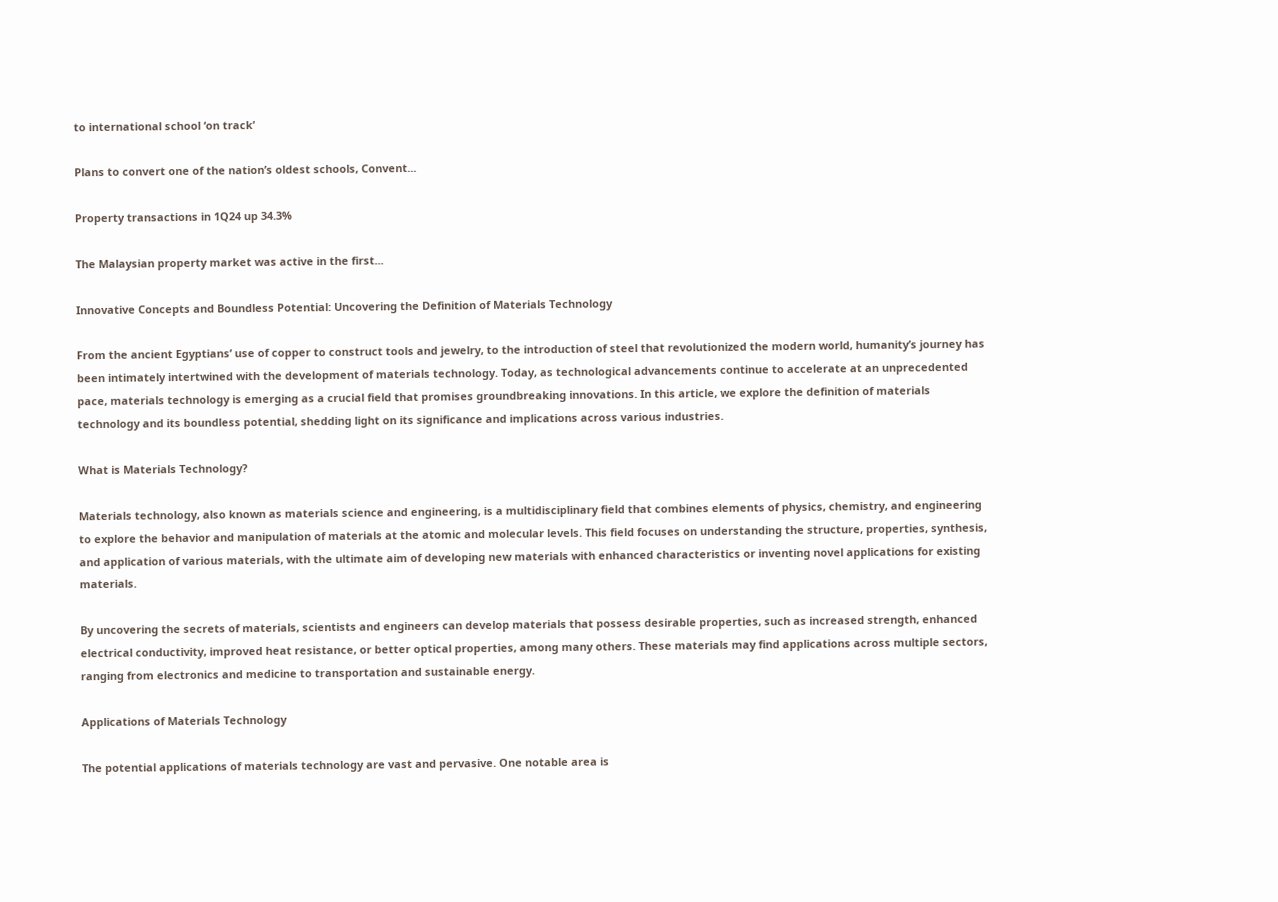to international school ‘on track’

Plans to convert one of the nation’s oldest schools, Convent...

Property transactions in 1Q24 up 34.3%

The Malaysian property market was active in the first...

Innovative Concepts and Boundless Potential: Uncovering the Definition of Materials Technology

From the ancient Egyptians’ use of copper to construct tools and jewelry, to the introduction of steel that revolutionized the modern world, humanity’s journey has been intimately intertwined with the development of materials technology. Today, as technological advancements continue to accelerate at an unprecedented pace, materials technology is emerging as a crucial field that promises groundbreaking innovations. In this article, we explore the definition of materials technology and its boundless potential, shedding light on its significance and implications across various industries.

What is Materials Technology?

Materials technology, also known as materials science and engineering, is a multidisciplinary field that combines elements of physics, chemistry, and engineering to explore the behavior and manipulation of materials at the atomic and molecular levels. This field focuses on understanding the structure, properties, synthesis, and application of various materials, with the ultimate aim of developing new materials with enhanced characteristics or inventing novel applications for existing materials.

By uncovering the secrets of materials, scientists and engineers can develop materials that possess desirable properties, such as increased strength, enhanced electrical conductivity, improved heat resistance, or better optical properties, among many others. These materials may find applications across multiple sectors, ranging from electronics and medicine to transportation and sustainable energy.

Applications of Materials Technology

The potential applications of materials technology are vast and pervasive. One notable area is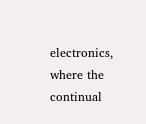electronics, where the continual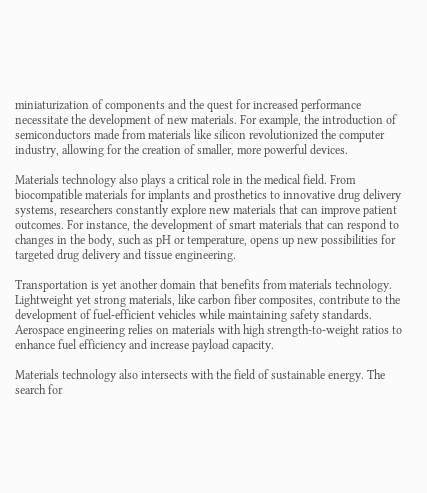miniaturization of components and the quest for increased performance necessitate the development of new materials. For example, the introduction of semiconductors made from materials like silicon revolutionized the computer industry, allowing for the creation of smaller, more powerful devices.

Materials technology also plays a critical role in the medical field. From biocompatible materials for implants and prosthetics to innovative drug delivery systems, researchers constantly explore new materials that can improve patient outcomes. For instance, the development of smart materials that can respond to changes in the body, such as pH or temperature, opens up new possibilities for targeted drug delivery and tissue engineering.

Transportation is yet another domain that benefits from materials technology. Lightweight yet strong materials, like carbon fiber composites, contribute to the development of fuel-efficient vehicles while maintaining safety standards. Aerospace engineering relies on materials with high strength-to-weight ratios to enhance fuel efficiency and increase payload capacity.

Materials technology also intersects with the field of sustainable energy. The search for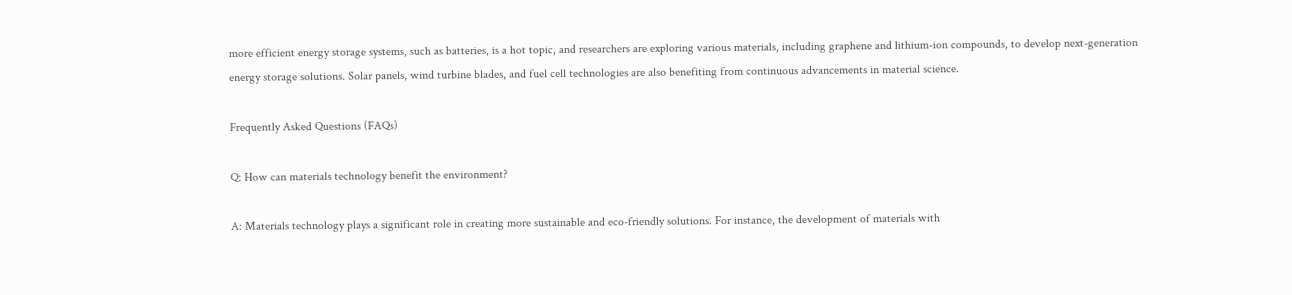more efficient energy storage systems, such as batteries, is a hot topic, and researchers are exploring various materials, including graphene and lithium-ion compounds, to develop next-generation energy storage solutions. Solar panels, wind turbine blades, and fuel cell technologies are also benefiting from continuous advancements in material science.

Frequently Asked Questions (FAQs)

Q: How can materials technology benefit the environment?

A: Materials technology plays a significant role in creating more sustainable and eco-friendly solutions. For instance, the development of materials with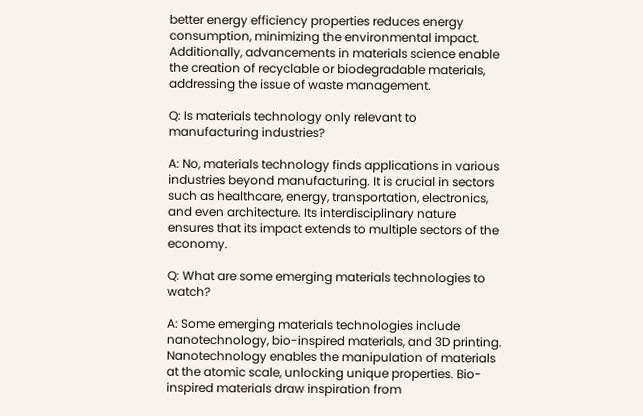better energy efficiency properties reduces energy consumption, minimizing the environmental impact. Additionally, advancements in materials science enable the creation of recyclable or biodegradable materials, addressing the issue of waste management.

Q: Is materials technology only relevant to manufacturing industries?

A: No, materials technology finds applications in various industries beyond manufacturing. It is crucial in sectors such as healthcare, energy, transportation, electronics, and even architecture. Its interdisciplinary nature ensures that its impact extends to multiple sectors of the economy.

Q: What are some emerging materials technologies to watch?

A: Some emerging materials technologies include nanotechnology, bio-inspired materials, and 3D printing. Nanotechnology enables the manipulation of materials at the atomic scale, unlocking unique properties. Bio-inspired materials draw inspiration from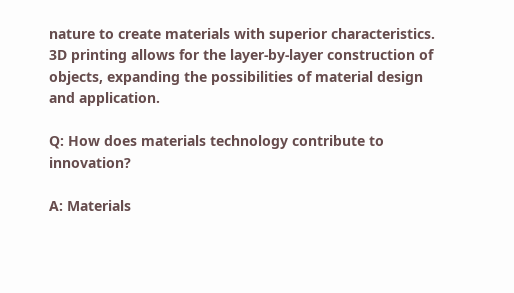nature to create materials with superior characteristics. 3D printing allows for the layer-by-layer construction of objects, expanding the possibilities of material design and application.

Q: How does materials technology contribute to innovation?

A: Materials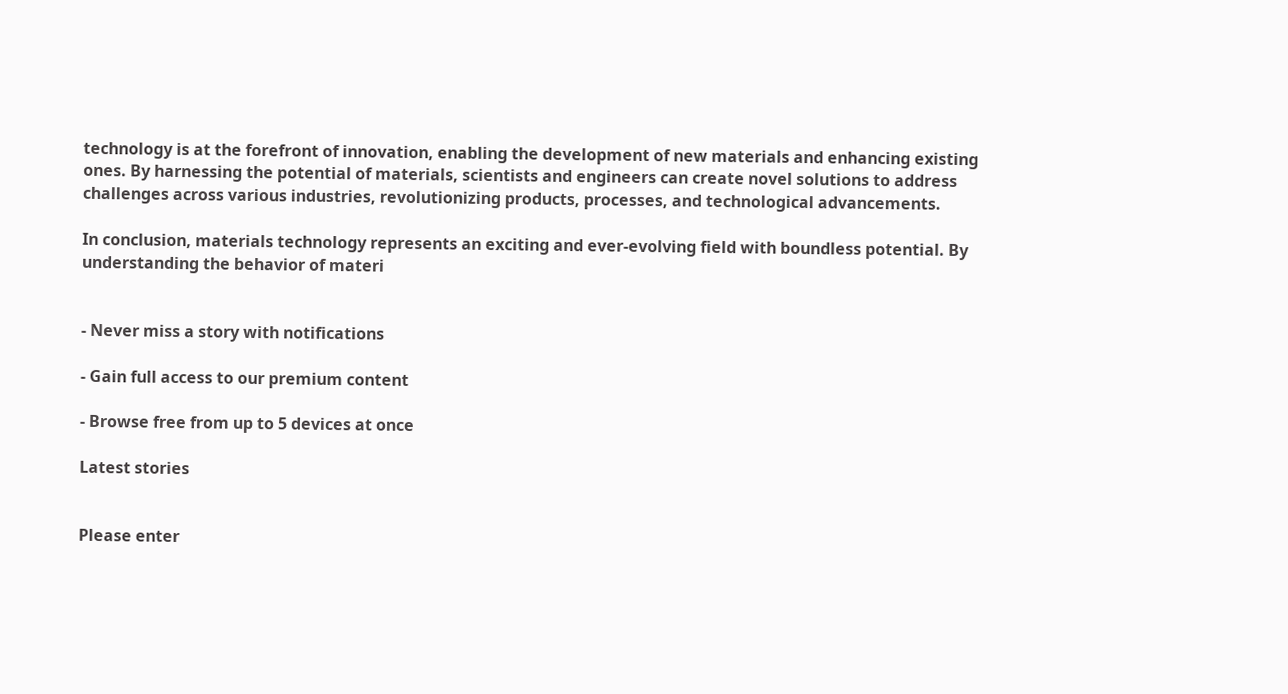technology is at the forefront of innovation, enabling the development of new materials and enhancing existing ones. By harnessing the potential of materials, scientists and engineers can create novel solutions to address challenges across various industries, revolutionizing products, processes, and technological advancements.

In conclusion, materials technology represents an exciting and ever-evolving field with boundless potential. By understanding the behavior of materi


- Never miss a story with notifications

- Gain full access to our premium content

- Browse free from up to 5 devices at once

Latest stories


Please enter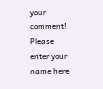your comment!
Please enter your name here